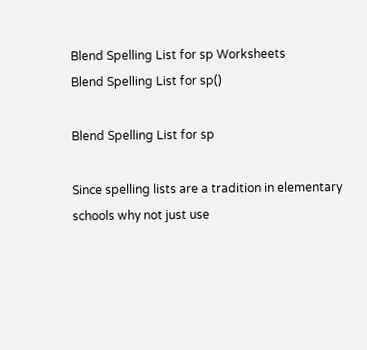Blend Spelling List for sp Worksheets
Blend Spelling List for sp()

Blend Spelling List for sp

Since spelling lists are a tradition in elementary schools why not just use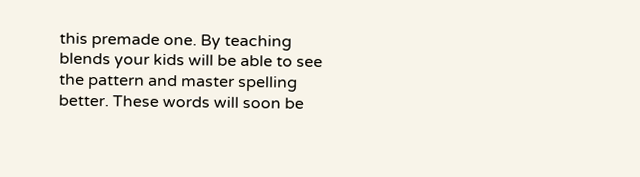this premade one. By teaching blends your kids will be able to see the pattern and master spelling better. These words will soon be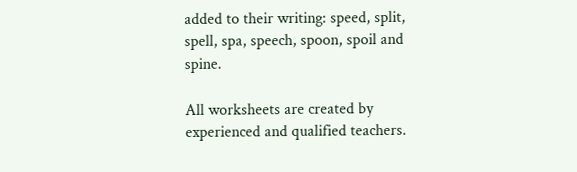added to their writing: speed, split, spell, spa, speech, spoon, spoil and spine.

All worksheets are created by experienced and qualified teachers.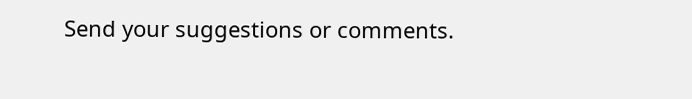Send your suggestions or comments.